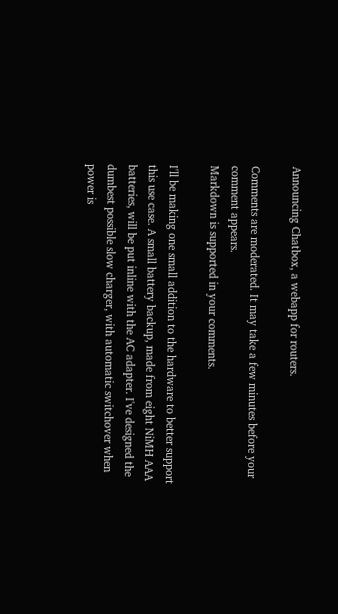Announcing Chatbox, a webapp for routers.

Comments are moderated. It may take a few minutes before your comment appears.
Markdown is supported in your comments.

I'll be making one small addition to the hardware to better support this use case. A small battery backup, made from eight NiMH AAA batteries, will be put inline with the AC adapter. I've designed the dumbest possible slow charger, with automatic switchover when power is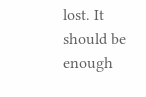lost. It should be enough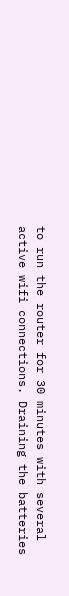to run the router for 30 minutes with several active wifi connections. Draining the batteries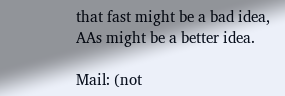that fast might be a bad idea, AAs might be a better idea.

Mail: (not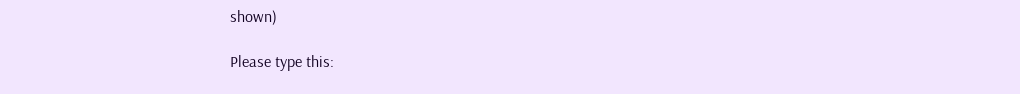shown)

Please type this: